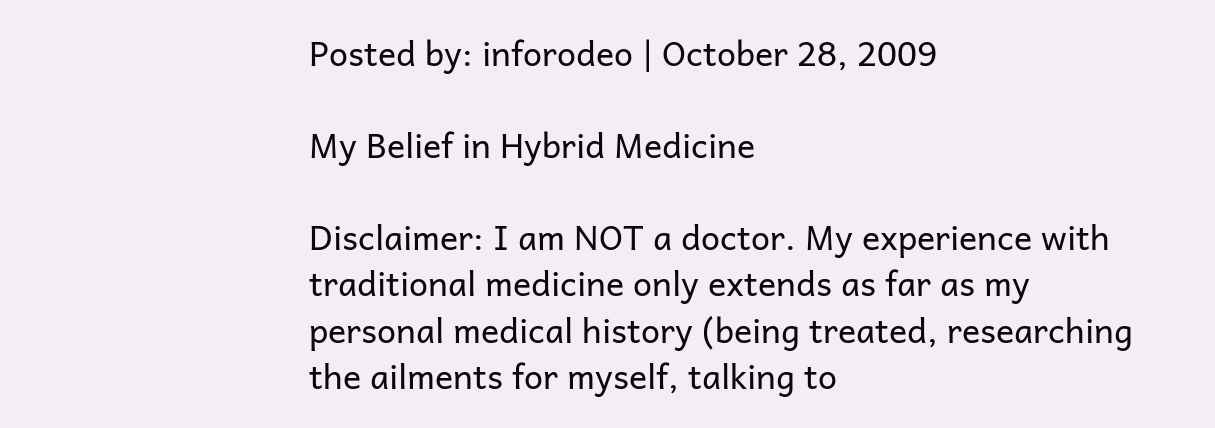Posted by: inforodeo | October 28, 2009

My Belief in Hybrid Medicine

Disclaimer: I am NOT a doctor. My experience with traditional medicine only extends as far as my personal medical history (being treated, researching the ailments for myself, talking to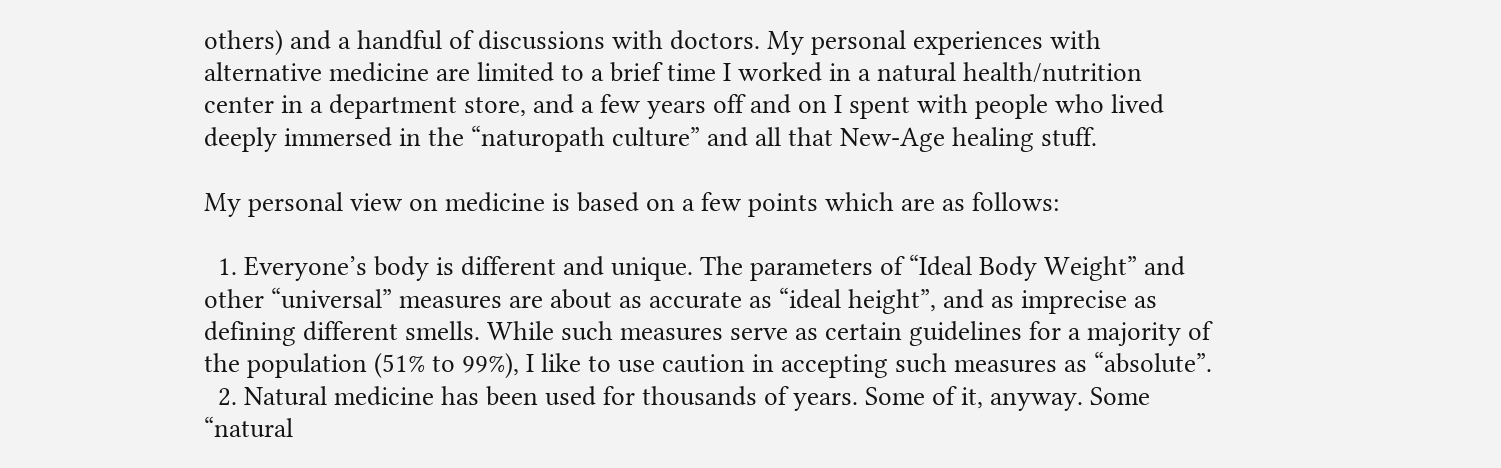others) and a handful of discussions with doctors. My personal experiences with alternative medicine are limited to a brief time I worked in a natural health/nutrition center in a department store, and a few years off and on I spent with people who lived deeply immersed in the “naturopath culture” and all that New-Age healing stuff.

My personal view on medicine is based on a few points which are as follows:

  1. Everyone’s body is different and unique. The parameters of “Ideal Body Weight” and other “universal” measures are about as accurate as “ideal height”, and as imprecise as defining different smells. While such measures serve as certain guidelines for a majority of the population (51% to 99%), I like to use caution in accepting such measures as “absolute”.
  2. Natural medicine has been used for thousands of years. Some of it, anyway. Some “natural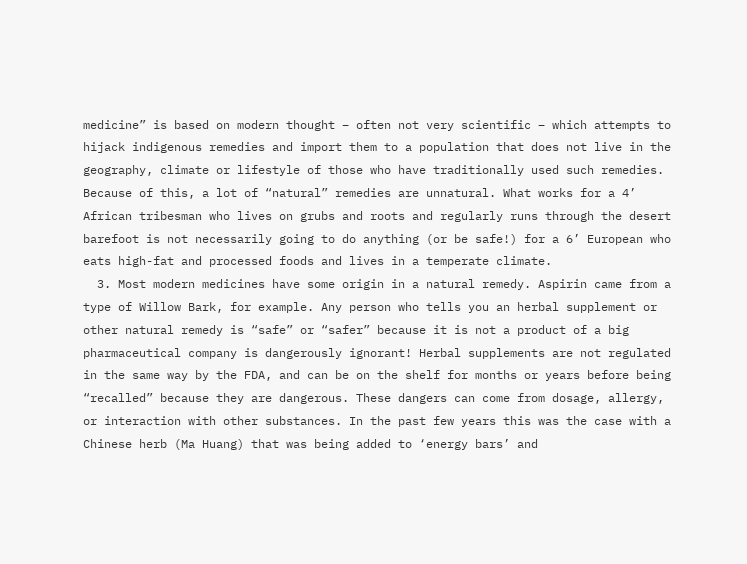medicine” is based on modern thought – often not very scientific – which attempts to hijack indigenous remedies and import them to a population that does not live in the geography, climate or lifestyle of those who have traditionally used such remedies. Because of this, a lot of “natural” remedies are unnatural. What works for a 4’ African tribesman who lives on grubs and roots and regularly runs through the desert barefoot is not necessarily going to do anything (or be safe!) for a 6’ European who eats high-fat and processed foods and lives in a temperate climate.
  3. Most modern medicines have some origin in a natural remedy. Aspirin came from a type of Willow Bark, for example. Any person who tells you an herbal supplement or other natural remedy is “safe” or “safer” because it is not a product of a big pharmaceutical company is dangerously ignorant! Herbal supplements are not regulated in the same way by the FDA, and can be on the shelf for months or years before being “recalled” because they are dangerous. These dangers can come from dosage, allergy, or interaction with other substances. In the past few years this was the case with a Chinese herb (Ma Huang) that was being added to ‘energy bars’ and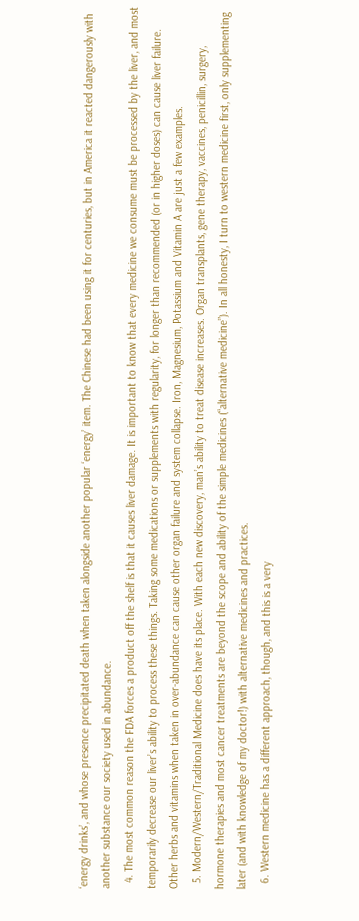‘energy drinks’, and whose presence precipitated death when taken alongside another popular ‘energy’ item. The Chinese had been using it for centuries, but in America it reacted dangerously with another substance our society used in abundance.
  4. The most common reason the FDA forces a product off the shelf is that it causes liver damage. It is important to know that every medicine we consume must be processed by the liver, and most temporarily decrease our liver’s ability to process these things. Taking some medications or supplements with regularity, for longer than recommended (or in higher doses) can cause liver failure. Other herbs and vitamins when taken in over-abundance can cause other organ failure and system collapse. Iron, Magnesium, Potassium and Vitamin A are just a few examples.
  5. Modern/Western/Traditional Medicine does have its place. With each new discovery, man’s ability to treat disease increases. Organ transplants, gene therapy, vaccines, penicillin, surgery, hormone therapies and most cancer treatments are beyond the scope and ability of the simple medicines (“alternative medicine”). In all honesty, I turn to western medicine first, only supplementing later (and with knowledge of my doctor!) with alternative medicines and practices.
  6. Western medicine has a different approach, though, and this is a very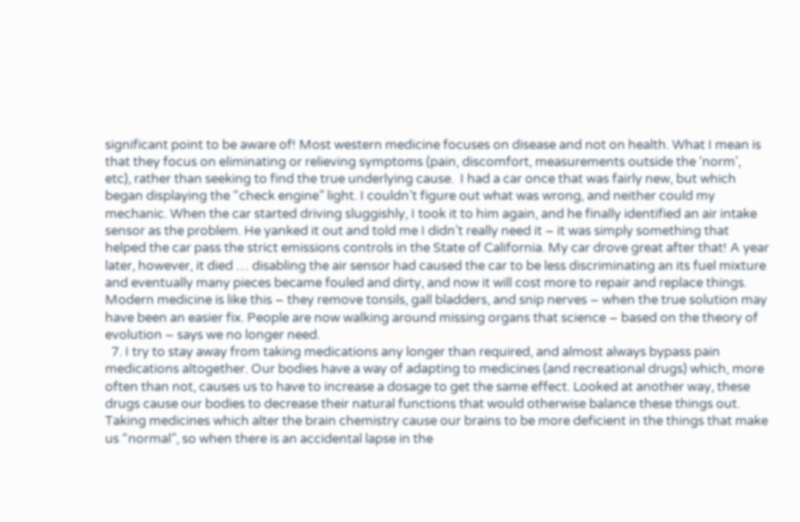significant point to be aware of! Most western medicine focuses on disease and not on health. What I mean is that they focus on eliminating or relieving symptoms (pain, discomfort, measurements outside the ‘norm’, etc), rather than seeking to find the true underlying cause.  I had a car once that was fairly new, but which began displaying the “check engine” light. I couldn’t figure out what was wrong, and neither could my mechanic. When the car started driving sluggishly, I took it to him again, and he finally identified an air intake sensor as the problem. He yanked it out and told me I didn’t really need it – it was simply something that helped the car pass the strict emissions controls in the State of California. My car drove great after that! A year later, however, it died … disabling the air sensor had caused the car to be less discriminating an its fuel mixture and eventually many pieces became fouled and dirty, and now it will cost more to repair and replace things. Modern medicine is like this – they remove tonsils, gall bladders, and snip nerves – when the true solution may have been an easier fix. People are now walking around missing organs that science – based on the theory of evolution – says we no longer need.
  7. I try to stay away from taking medications any longer than required, and almost always bypass pain medications altogether. Our bodies have a way of adapting to medicines (and recreational drugs) which, more often than not, causes us to have to increase a dosage to get the same effect. Looked at another way, these drugs cause our bodies to decrease their natural functions that would otherwise balance these things out. Taking medicines which alter the brain chemistry cause our brains to be more deficient in the things that make us “normal”, so when there is an accidental lapse in the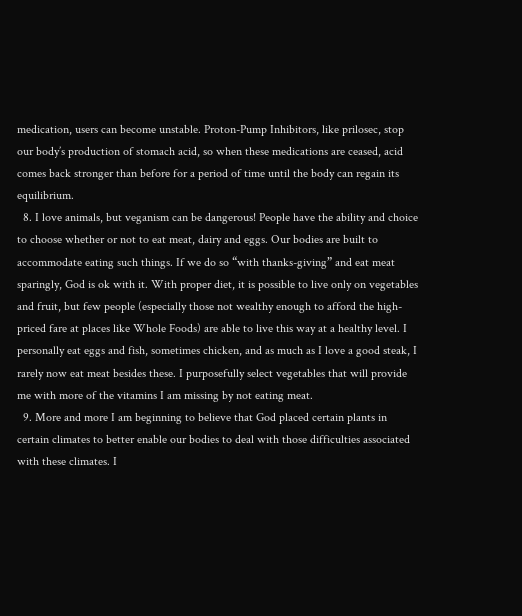medication, users can become unstable. Proton-Pump Inhibitors, like prilosec, stop our body’s production of stomach acid, so when these medications are ceased, acid comes back stronger than before for a period of time until the body can regain its equilibrium.
  8. I love animals, but veganism can be dangerous! People have the ability and choice to choose whether or not to eat meat, dairy and eggs. Our bodies are built to accommodate eating such things. If we do so “with thanks-giving” and eat meat sparingly, God is ok with it. With proper diet, it is possible to live only on vegetables and fruit, but few people (especially those not wealthy enough to afford the high-priced fare at places like Whole Foods) are able to live this way at a healthy level. I personally eat eggs and fish, sometimes chicken, and as much as I love a good steak, I rarely now eat meat besides these. I purposefully select vegetables that will provide me with more of the vitamins I am missing by not eating meat.
  9. More and more I am beginning to believe that God placed certain plants in certain climates to better enable our bodies to deal with those difficulties associated with these climates. I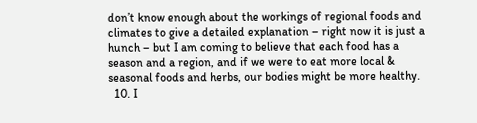don’t know enough about the workings of regional foods and climates to give a detailed explanation – right now it is just a hunch – but I am coming to believe that each food has a season and a region, and if we were to eat more local & seasonal foods and herbs, our bodies might be more healthy.
  10. I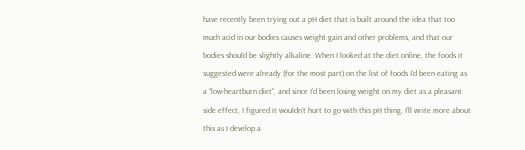have recently been trying out a pH diet that is built around the idea that too much acid in our bodies causes weight gain and other problems, and that our bodies should be slightly alkaline. When I looked at the diet online, the foods it suggested were already (for the most part) on the list of foods I’d been eating as a “low-heartburn diet”, and since I’d been losing weight on my diet as a pleasant side effect, I figured it wouldn’t hurt to go with this pH thing. I’ll write more about this as I develop a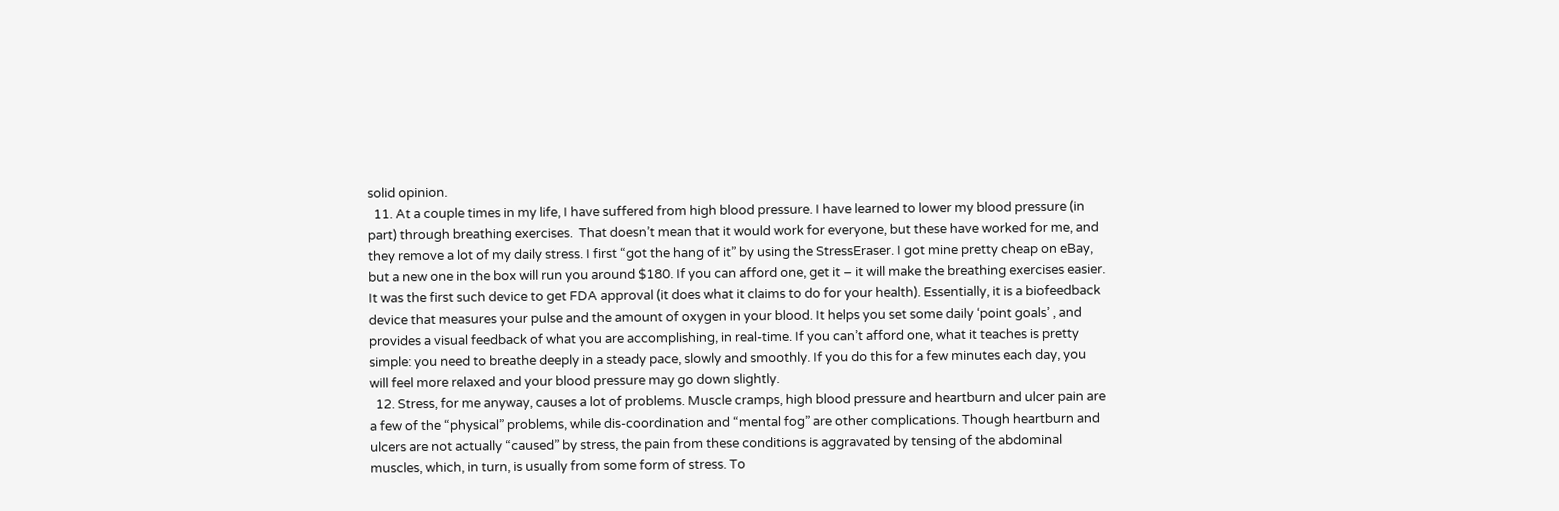solid opinion.
  11. At a couple times in my life, I have suffered from high blood pressure. I have learned to lower my blood pressure (in part) through breathing exercises.  That doesn’t mean that it would work for everyone, but these have worked for me, and they remove a lot of my daily stress. I first “got the hang of it” by using the StressEraser. I got mine pretty cheap on eBay, but a new one in the box will run you around $180. If you can afford one, get it – it will make the breathing exercises easier. It was the first such device to get FDA approval (it does what it claims to do for your health). Essentially, it is a biofeedback device that measures your pulse and the amount of oxygen in your blood. It helps you set some daily ‘point goals’ , and provides a visual feedback of what you are accomplishing, in real-time. If you can’t afford one, what it teaches is pretty simple: you need to breathe deeply in a steady pace, slowly and smoothly. If you do this for a few minutes each day, you will feel more relaxed and your blood pressure may go down slightly.
  12. Stress, for me anyway, causes a lot of problems. Muscle cramps, high blood pressure and heartburn and ulcer pain are a few of the “physical” problems, while dis-coordination and “mental fog” are other complications. Though heartburn and ulcers are not actually “caused” by stress, the pain from these conditions is aggravated by tensing of the abdominal muscles, which, in turn, is usually from some form of stress. To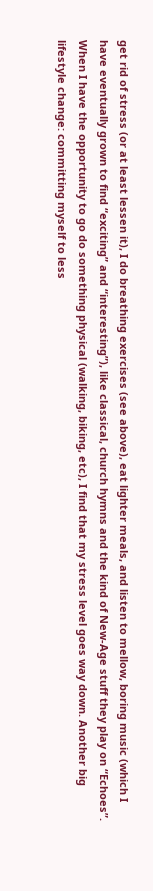get rid of stress (or at least lessen it), I do breathing exercises (see above), eat lighter meals, and listen to mellow, boring music (which I have eventually grown to find “exciting” and “interesting”), like classical, church hymns and the kind of New-Age stuff they play on “Echoes”. When I have the opportunity to go do something physical (walking, biking, etc), I find that my stress level goes way down. Another big lifestyle change: committing myself to less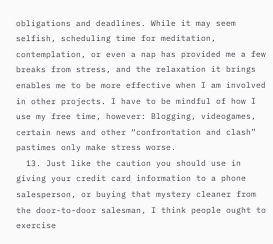obligations and deadlines. While it may seem selfish, scheduling time for meditation, contemplation, or even a nap has provided me a few breaks from stress, and the relaxation it brings enables me to be more effective when I am involved in other projects. I have to be mindful of how I use my free time, however: Blogging, videogames, certain news and other “confrontation and clash” pastimes only make stress worse.
  13. Just like the caution you should use in giving your credit card information to a phone salesperson, or buying that mystery cleaner from the door-to-door salesman, I think people ought to exercise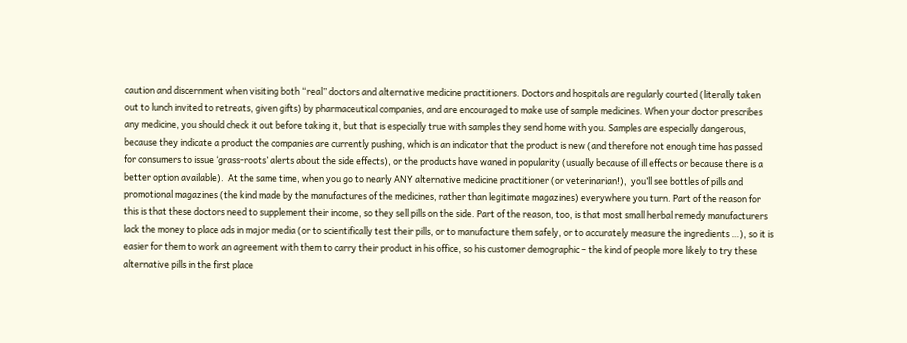caution and discernment when visiting both “real” doctors and alternative medicine practitioners. Doctors and hospitals are regularly courted (literally taken out to lunch invited to retreats, given gifts) by pharmaceutical companies, and are encouraged to make use of sample medicines. When your doctor prescribes any medicine, you should check it out before taking it, but that is especially true with samples they send home with you. Samples are especially dangerous, because they indicate a product the companies are currently pushing, which is an indicator that the product is new (and therefore not enough time has passed for consumers to issue ‘grass-roots’ alerts about the side effects), or the products have waned in popularity (usually because of ill effects or because there is a better option available).  At the same time, when you go to nearly ANY alternative medicine practitioner (or veterinarian!),  you’ll see bottles of pills and promotional magazines (the kind made by the manufactures of the medicines, rather than legitimate magazines) everywhere you turn. Part of the reason for this is that these doctors need to supplement their income, so they sell pills on the side. Part of the reason, too, is that most small herbal remedy manufacturers lack the money to place ads in major media (or to scientifically test their pills, or to manufacture them safely, or to accurately measure the ingredients …), so it is easier for them to work an agreement with them to carry their product in his office, so his customer demographic – the kind of people more likely to try these alternative pills in the first place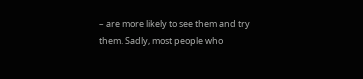– are more likely to see them and try them. Sadly, most people who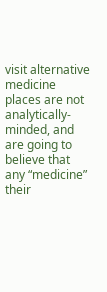visit alternative medicine places are not analytically-minded, and are going to believe that any “medicine” their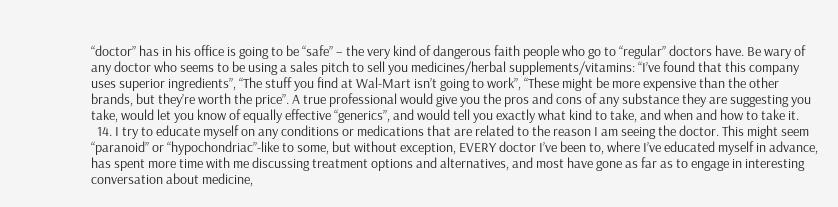“doctor” has in his office is going to be “safe” – the very kind of dangerous faith people who go to “regular” doctors have. Be wary of any doctor who seems to be using a sales pitch to sell you medicines/herbal supplements/vitamins: “I’ve found that this company uses superior ingredients”, “The stuff you find at Wal-Mart isn’t going to work”, “These might be more expensive than the other brands, but they’re worth the price”. A true professional would give you the pros and cons of any substance they are suggesting you take, would let you know of equally effective “generics”, and would tell you exactly what kind to take, and when and how to take it.
  14. I try to educate myself on any conditions or medications that are related to the reason I am seeing the doctor. This might seem “paranoid” or “hypochondriac”-like to some, but without exception, EVERY doctor I’ve been to, where I’ve educated myself in advance, has spent more time with me discussing treatment options and alternatives, and most have gone as far as to engage in interesting conversation about medicine,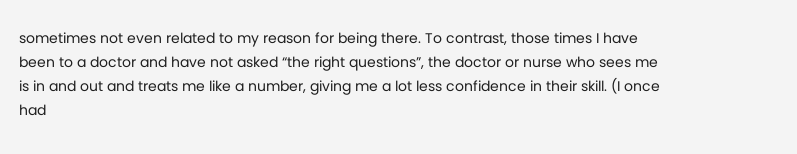sometimes not even related to my reason for being there. To contrast, those times I have been to a doctor and have not asked “the right questions”, the doctor or nurse who sees me is in and out and treats me like a number, giving me a lot less confidence in their skill. (I once had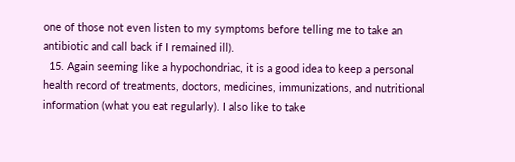one of those not even listen to my symptoms before telling me to take an antibiotic and call back if I remained ill).
  15. Again seeming like a hypochondriac, it is a good idea to keep a personal health record of treatments, doctors, medicines, immunizations, and nutritional information (what you eat regularly). I also like to take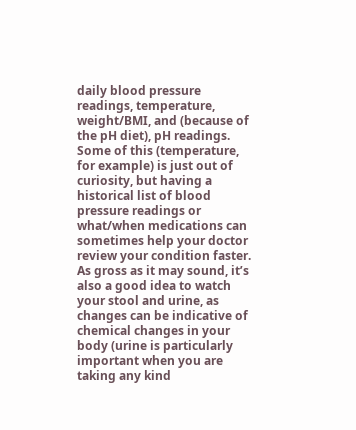daily blood pressure readings, temperature, weight/BMI, and (because of the pH diet), pH readings. Some of this (temperature, for example) is just out of curiosity, but having a historical list of blood pressure readings or what/when medications can sometimes help your doctor review your condition faster. As gross as it may sound, it’s also a good idea to watch your stool and urine, as changes can be indicative of chemical changes in your body (urine is particularly important when you are taking any kind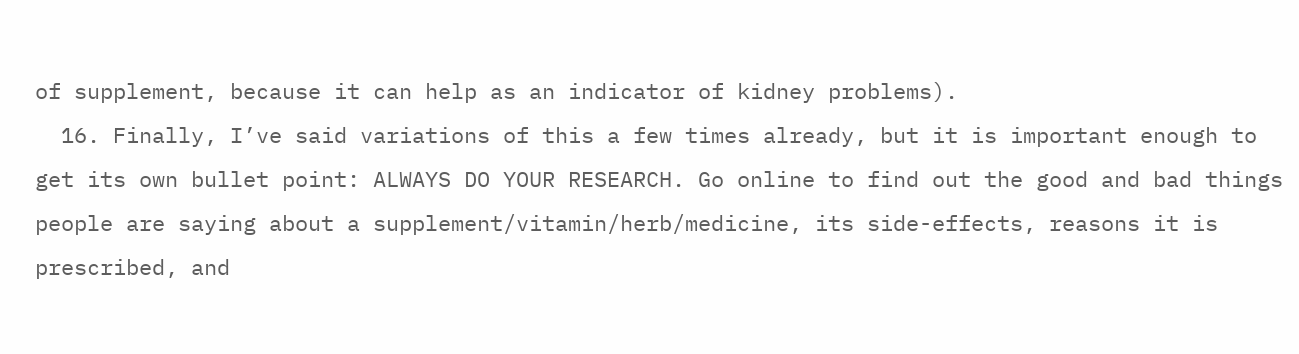of supplement, because it can help as an indicator of kidney problems).
  16. Finally, I’ve said variations of this a few times already, but it is important enough to get its own bullet point: ALWAYS DO YOUR RESEARCH. Go online to find out the good and bad things people are saying about a supplement/vitamin/herb/medicine, its side-effects, reasons it is prescribed, and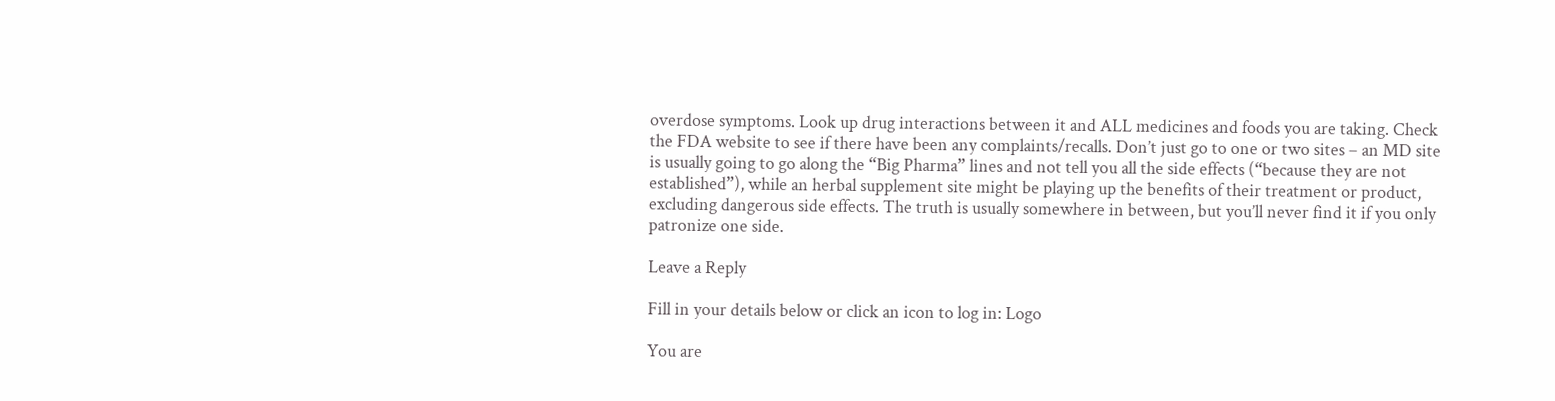overdose symptoms. Look up drug interactions between it and ALL medicines and foods you are taking. Check the FDA website to see if there have been any complaints/recalls. Don’t just go to one or two sites – an MD site is usually going to go along the “Big Pharma” lines and not tell you all the side effects (“because they are not established”), while an herbal supplement site might be playing up the benefits of their treatment or product, excluding dangerous side effects. The truth is usually somewhere in between, but you’ll never find it if you only patronize one side.

Leave a Reply

Fill in your details below or click an icon to log in: Logo

You are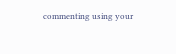commenting using your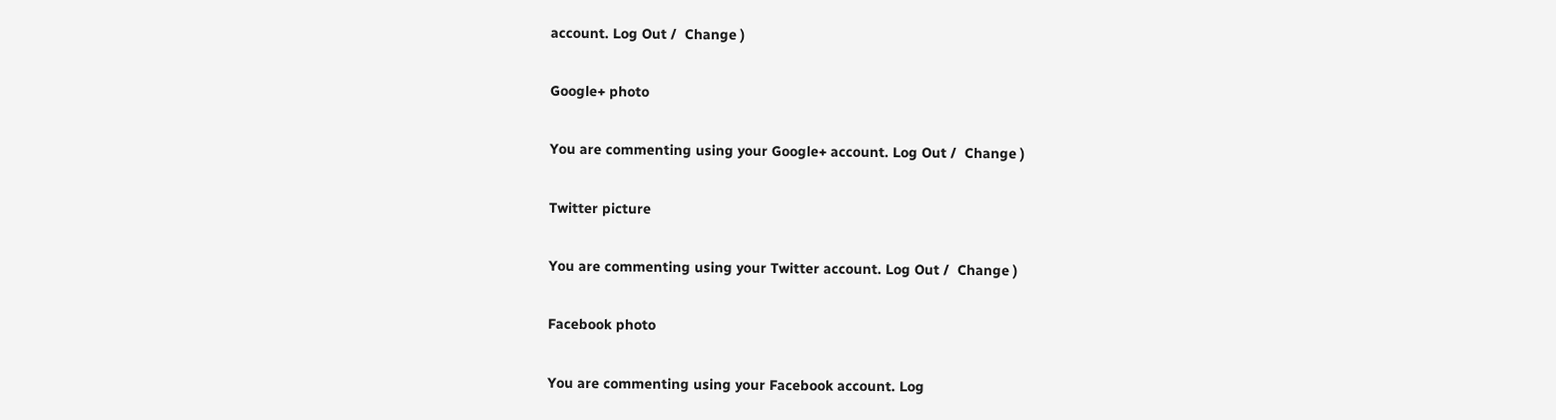account. Log Out /  Change )

Google+ photo

You are commenting using your Google+ account. Log Out /  Change )

Twitter picture

You are commenting using your Twitter account. Log Out /  Change )

Facebook photo

You are commenting using your Facebook account. Log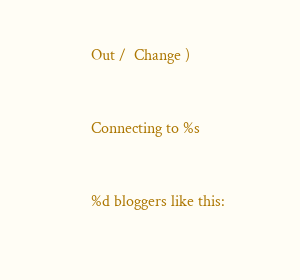Out /  Change )


Connecting to %s


%d bloggers like this: